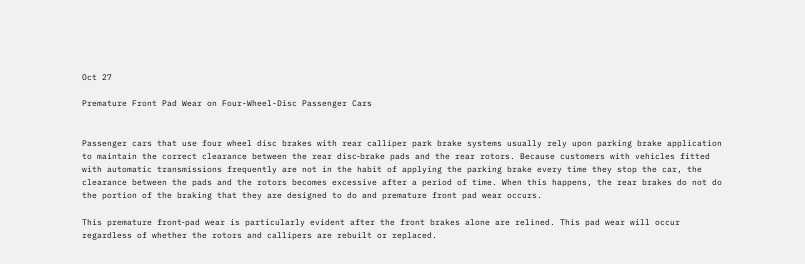Oct 27

Premature Front Pad Wear on Four-Wheel-Disc Passenger Cars


Passenger cars that use four wheel disc brakes with rear calliper park brake systems usually rely upon parking brake application to maintain the correct clearance between the rear disc‐brake pads and the rear rotors. Because customers with vehicles fitted with automatic transmissions frequently are not in the habit of applying the parking brake every time they stop the car, the clearance between the pads and the rotors becomes excessive after a period of time. When this happens, the rear brakes do not do the portion of the braking that they are designed to do and premature front pad wear occurs.

This premature front‐pad wear is particularly evident after the front brakes alone are relined. This pad wear will occur regardless of whether the rotors and callipers are rebuilt or replaced.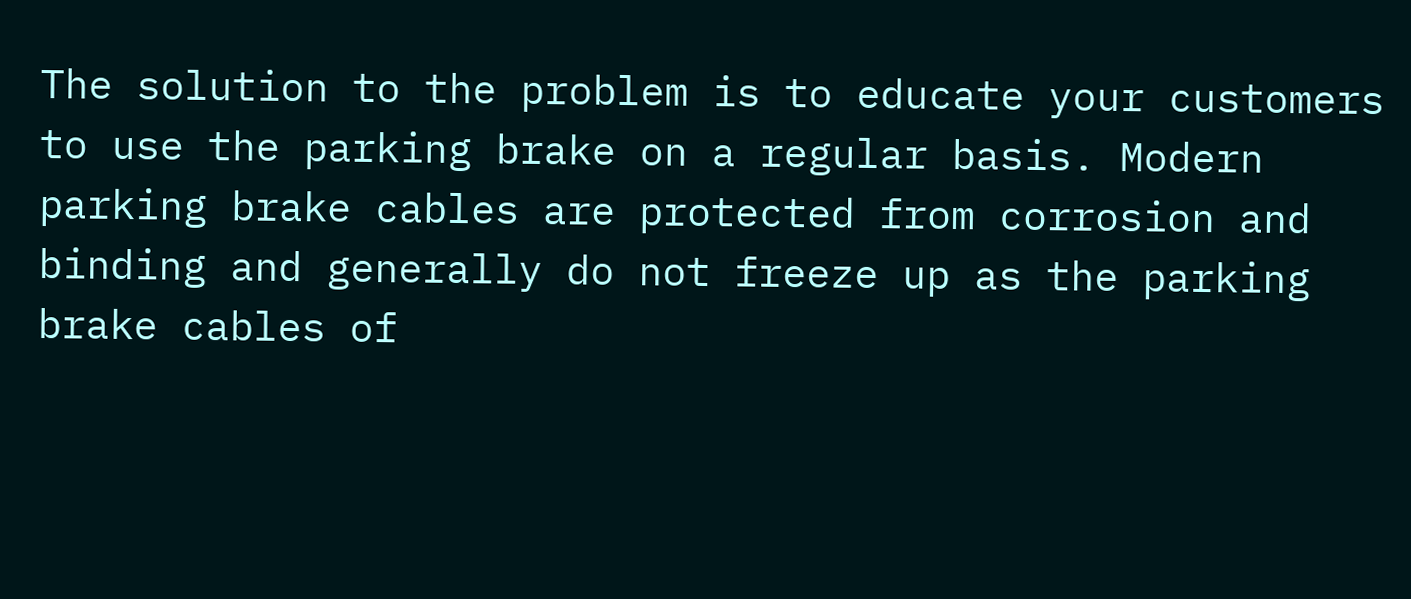The solution to the problem is to educate your customers to use the parking brake on a regular basis. Modern parking brake cables are protected from corrosion and binding and generally do not freeze up as the parking brake cables of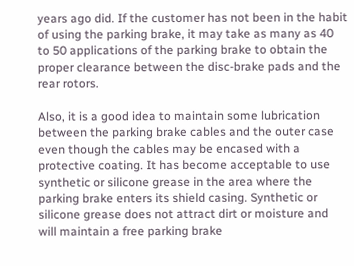years ago did. If the customer has not been in the habit of using the parking brake, it may take as many as 40 to 50 applications of the parking brake to obtain the proper clearance between the disc‐brake pads and the rear rotors.

Also, it is a good idea to maintain some lubrication between the parking brake cables and the outer case even though the cables may be encased with a protective coating. It has become acceptable to use synthetic or silicone grease in the area where the parking brake enters its shield casing. Synthetic or silicone grease does not attract dirt or moisture and will maintain a free parking brake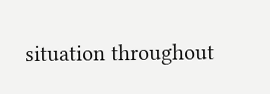situation throughout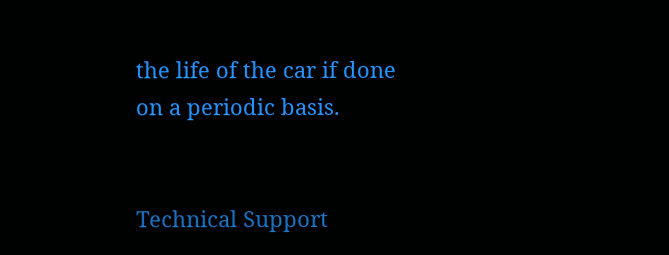the life of the car if done on a periodic basis.


Technical Support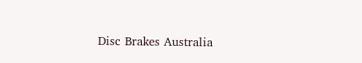Disc Brakes Australia